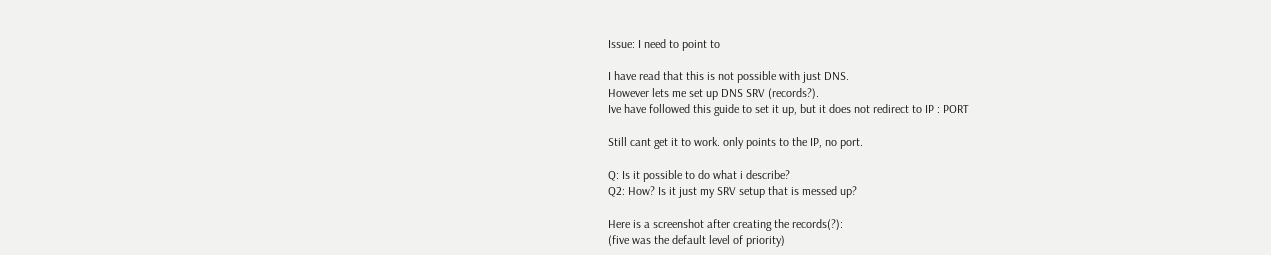Issue: I need to point to

I have read that this is not possible with just DNS.
However lets me set up DNS SRV (records?).
Ive have followed this guide to set it up, but it does not redirect to IP : PORT

Still cant get it to work. only points to the IP, no port.

Q: Is it possible to do what i describe?
Q2: How? Is it just my SRV setup that is messed up?

Here is a screenshot after creating the records(?):
(five was the default level of priority)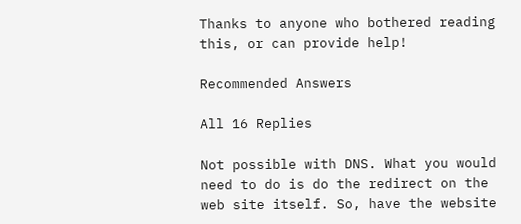Thanks to anyone who bothered reading this, or can provide help!

Recommended Answers

All 16 Replies

Not possible with DNS. What you would need to do is do the redirect on the web site itself. So, have the website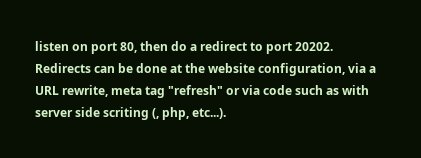listen on port 80, then do a redirect to port 20202. Redirects can be done at the website configuration, via a URL rewrite, meta tag "refresh" or via code such as with server side scriting (, php, etc...).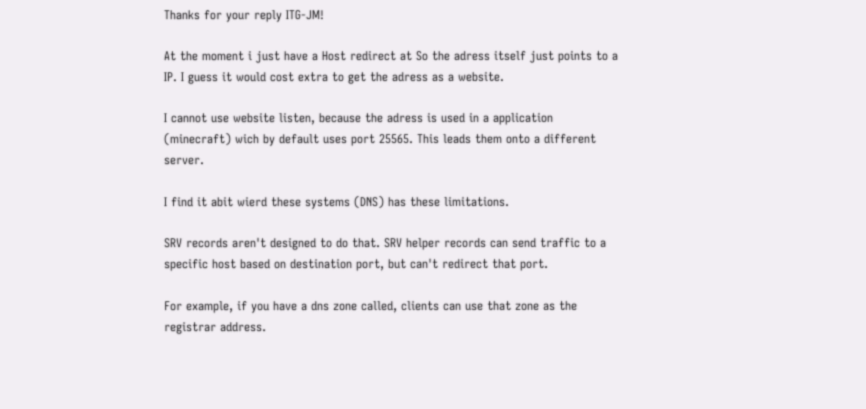Thanks for your reply ITG-JM!

At the moment i just have a Host redirect at So the adress itself just points to a IP. I guess it would cost extra to get the adress as a website.

I cannot use website listen, because the adress is used in a application (minecraft) wich by default uses port 25565. This leads them onto a different server.

I find it abit wierd these systems (DNS) has these limitations.

SRV records aren't designed to do that. SRV helper records can send traffic to a specific host based on destination port, but can't redirect that port.

For example, if you have a dns zone called, clients can use that zone as the registrar address.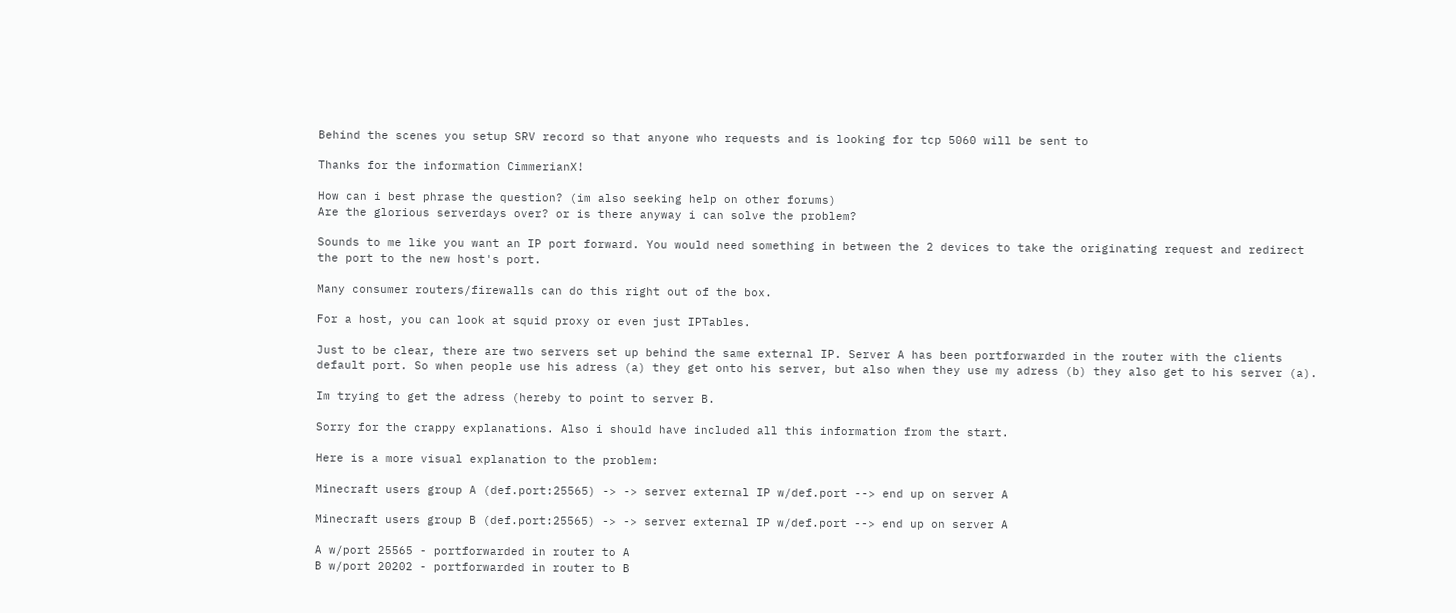Behind the scenes you setup SRV record so that anyone who requests and is looking for tcp 5060 will be sent to

Thanks for the information CimmerianX!

How can i best phrase the question? (im also seeking help on other forums)
Are the glorious serverdays over? or is there anyway i can solve the problem?

Sounds to me like you want an IP port forward. You would need something in between the 2 devices to take the originating request and redirect the port to the new host's port.

Many consumer routers/firewalls can do this right out of the box.

For a host, you can look at squid proxy or even just IPTables.

Just to be clear, there are two servers set up behind the same external IP. Server A has been portforwarded in the router with the clients default port. So when people use his adress (a) they get onto his server, but also when they use my adress (b) they also get to his server (a).

Im trying to get the adress (hereby to point to server B.

Sorry for the crappy explanations. Also i should have included all this information from the start.

Here is a more visual explanation to the problem:

Minecraft users group A (def.port:25565) -> -> server external IP w/def.port --> end up on server A

Minecraft users group B (def.port:25565) -> -> server external IP w/def.port --> end up on server A

A w/port 25565 - portforwarded in router to A
B w/port 20202 - portforwarded in router to B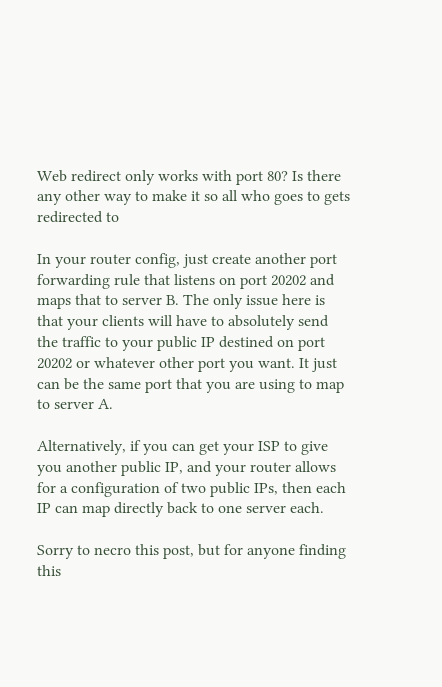Web redirect only works with port 80? Is there any other way to make it so all who goes to gets redirected to

In your router config, just create another port forwarding rule that listens on port 20202 and maps that to server B. The only issue here is that your clients will have to absolutely send the traffic to your public IP destined on port 20202 or whatever other port you want. It just can be the same port that you are using to map to server A.

Alternatively, if you can get your ISP to give you another public IP, and your router allows for a configuration of two public IPs, then each IP can map directly back to one server each.

Sorry to necro this post, but for anyone finding this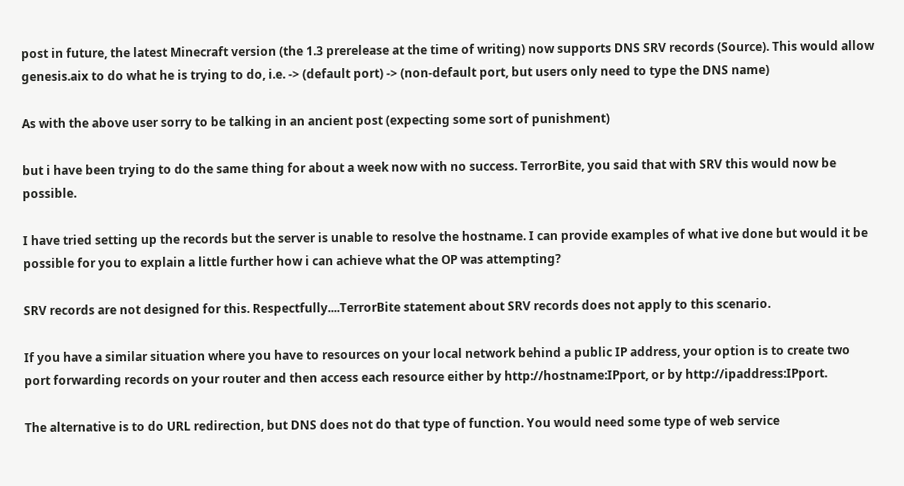post in future, the latest Minecraft version (the 1.3 prerelease at the time of writing) now supports DNS SRV records (Source). This would allow genesis.aix to do what he is trying to do, i.e. -> (default port) -> (non-default port, but users only need to type the DNS name)

As with the above user sorry to be talking in an ancient post (expecting some sort of punishment)

but i have been trying to do the same thing for about a week now with no success. TerrorBite, you said that with SRV this would now be possible.

I have tried setting up the records but the server is unable to resolve the hostname. I can provide examples of what ive done but would it be possible for you to explain a little further how i can achieve what the OP was attempting?

SRV records are not designed for this. Respectfully....TerrorBite statement about SRV records does not apply to this scenario.

If you have a similar situation where you have to resources on your local network behind a public IP address, your option is to create two port forwarding records on your router and then access each resource either by http://hostname:IPport, or by http://ipaddress:IPport.

The alternative is to do URL redirection, but DNS does not do that type of function. You would need some type of web service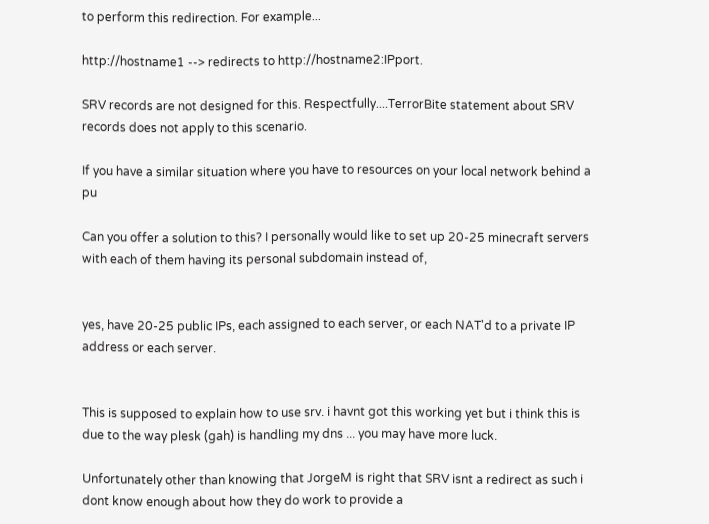to perform this redirection. For example...

http://hostname1 --> redirects to http://hostname2:IPport.

SRV records are not designed for this. Respectfully....TerrorBite statement about SRV records does not apply to this scenario.

If you have a similar situation where you have to resources on your local network behind a pu

Can you offer a solution to this? I personally would like to set up 20-25 minecraft servers with each of them having its personal subdomain instead of,


yes, have 20-25 public IPs, each assigned to each server, or each NAT'd to a private IP address or each server.


This is supposed to explain how to use srv. i havnt got this working yet but i think this is due to the way plesk (gah) is handling my dns ... you may have more luck.

Unfortunately other than knowing that JorgeM is right that SRV isnt a redirect as such i dont know enough about how they do work to provide a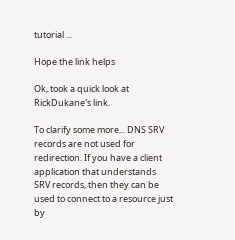tutorial ...

Hope the link helps

Ok, took a quick look at RickDukane's link.

To clarify some more... DNS SRV records are not used for redirection. If you have a client application that understands SRV records, then they can be used to connect to a resource just by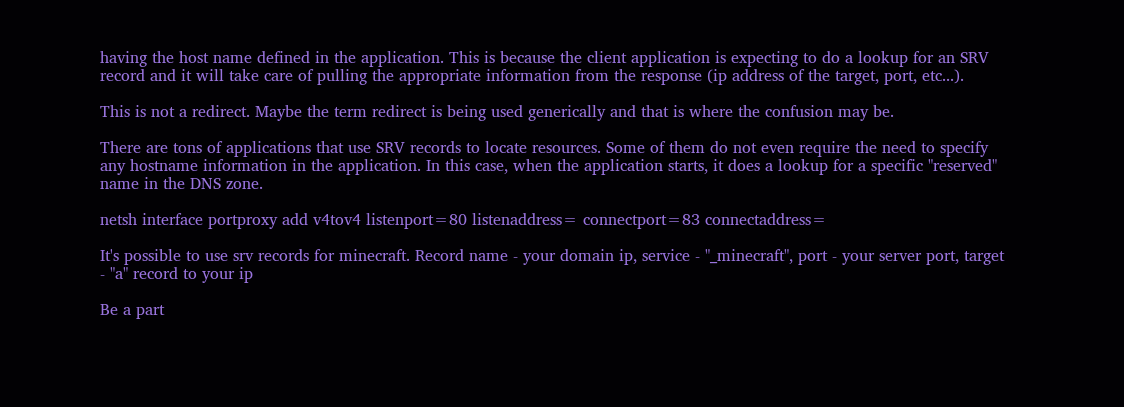having the host name defined in the application. This is because the client application is expecting to do a lookup for an SRV record and it will take care of pulling the appropriate information from the response (ip address of the target, port, etc...).

This is not a redirect. Maybe the term redirect is being used generically and that is where the confusion may be.

There are tons of applications that use SRV records to locate resources. Some of them do not even require the need to specify any hostname information in the application. In this case, when the application starts, it does a lookup for a specific "reserved" name in the DNS zone.

netsh interface portproxy add v4tov4 listenport=80 listenaddress= connectport=83 connectaddress=

It's possible to use srv records for minecraft. Record name - your domain ip, service - "_minecraft", port - your server port, target - "a" record to your ip

Be a part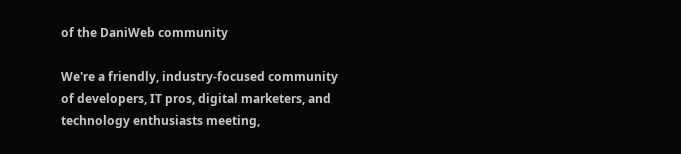of the DaniWeb community

We're a friendly, industry-focused community of developers, IT pros, digital marketers, and technology enthusiasts meeting,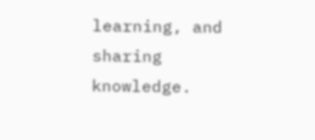learning, and sharing knowledge.